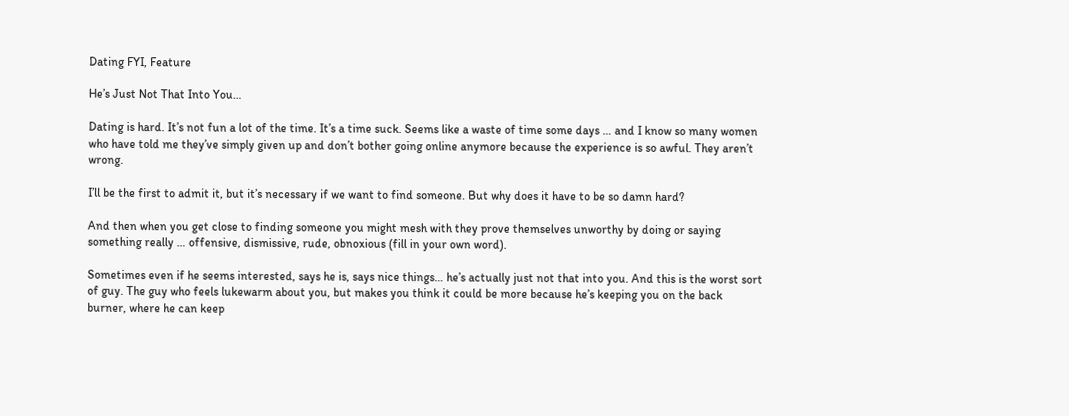Dating FYI, Feature

He’s Just Not That Into You…

Dating is hard. It’s not fun a lot of the time. It’s a time suck. Seems like a waste of time some days … and I know so many women who have told me they’ve simply given up and don’t bother going online anymore because the experience is so awful. They aren’t wrong.

I’ll be the first to admit it, but it’s necessary if we want to find someone. But why does it have to be so damn hard?

And then when you get close to finding someone you might mesh with they prove themselves unworthy by doing or saying something really … offensive, dismissive, rude, obnoxious (fill in your own word).

Sometimes even if he seems interested, says he is, says nice things… he’s actually just not that into you. And this is the worst sort of guy. The guy who feels lukewarm about you, but makes you think it could be more because he’s keeping you on the back burner, where he can keep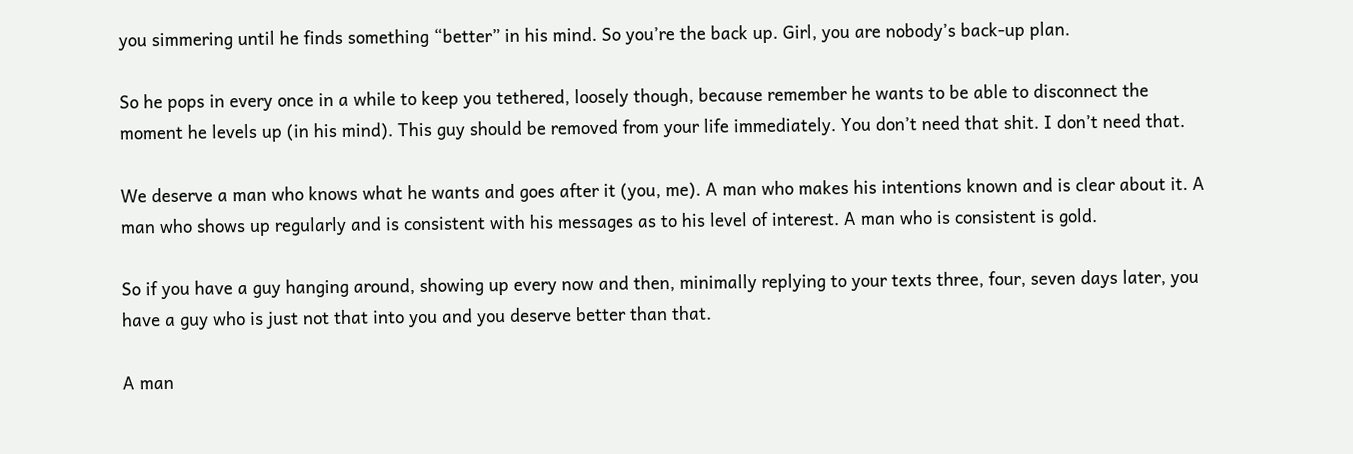you simmering until he finds something “better” in his mind. So you’re the back up. Girl, you are nobody’s back-up plan.

So he pops in every once in a while to keep you tethered, loosely though, because remember he wants to be able to disconnect the moment he levels up (in his mind). This guy should be removed from your life immediately. You don’t need that shit. I don’t need that.

We deserve a man who knows what he wants and goes after it (you, me). A man who makes his intentions known and is clear about it. A man who shows up regularly and is consistent with his messages as to his level of interest. A man who is consistent is gold.

So if you have a guy hanging around, showing up every now and then, minimally replying to your texts three, four, seven days later, you have a guy who is just not that into you and you deserve better than that.

A man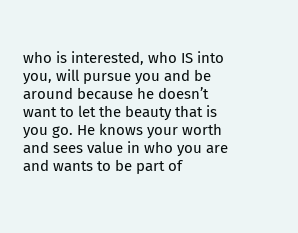who is interested, who IS into you, will pursue you and be around because he doesn’t want to let the beauty that is you go. He knows your worth and sees value in who you are and wants to be part of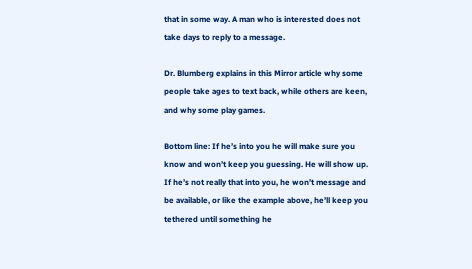that in some way. A man who is interested does not take days to reply to a message.

Dr. Blumberg explains in this Mirror article why some people take ages to text back, while others are keen, and why some play games.

Bottom line: If he’s into you he will make sure you know and won’t keep you guessing. He will show up. If he’s not really that into you, he won’t message and be available, or like the example above, he’ll keep you tethered until something he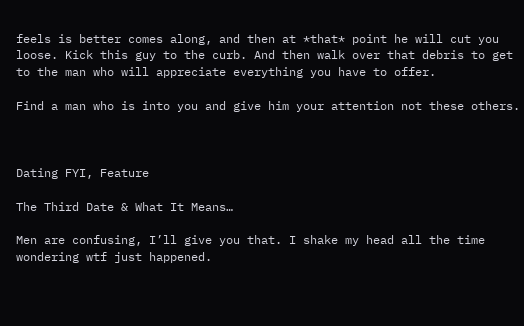feels is better comes along, and then at *that* point he will cut you loose. Kick this guy to the curb. And then walk over that debris to get to the man who will appreciate everything you have to offer.

Find a man who is into you and give him your attention not these others.



Dating FYI, Feature

The Third Date & What It Means…

Men are confusing, I’ll give you that. I shake my head all the time wondering wtf just happened.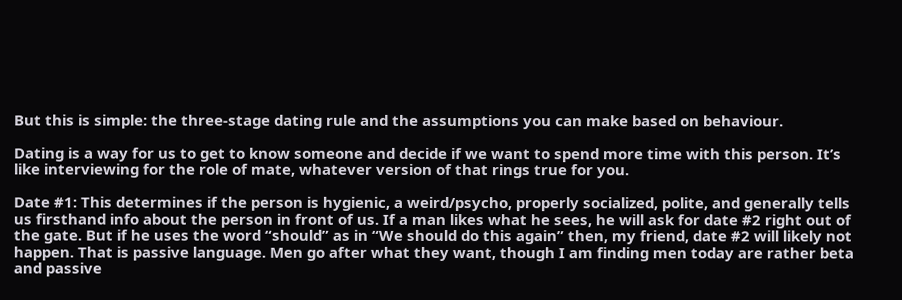But this is simple: the three-stage dating rule and the assumptions you can make based on behaviour.

Dating is a way for us to get to know someone and decide if we want to spend more time with this person. It’s like interviewing for the role of mate, whatever version of that rings true for you.

Date #1: This determines if the person is hygienic, a weird/psycho, properly socialized, polite, and generally tells us firsthand info about the person in front of us. If a man likes what he sees, he will ask for date #2 right out of the gate. But if he uses the word “should” as in “We should do this again” then, my friend, date #2 will likely not happen. That is passive language. Men go after what they want, though I am finding men today are rather beta and passive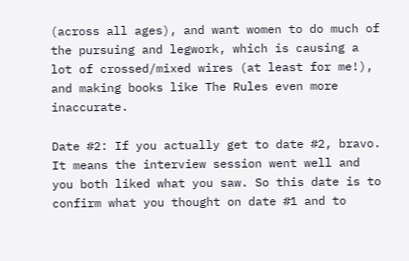(across all ages), and want women to do much of the pursuing and legwork, which is causing a lot of crossed/mixed wires (at least for me!), and making books like The Rules even more inaccurate.

Date #2: If you actually get to date #2, bravo. It means the interview session went well and you both liked what you saw. So this date is to confirm what you thought on date #1 and to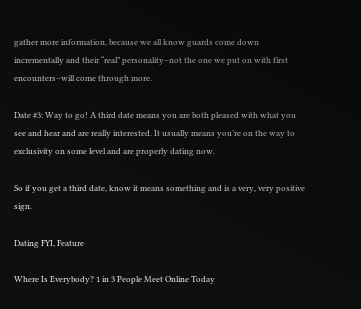gather more information, because we all know guards come down incrementally and their “real” personality–not the one we put on with first encounters–will come through more.

Date #3: Way to go! A third date means you are both pleased with what you see and hear and are really interested. It usually means you’re on the way to exclusivity on some level and are properly dating now.

So if you get a third date, know it means something and is a very, very positive sign.

Dating FYI, Feature

Where Is Everybody? 1 in 3 People Meet Online Today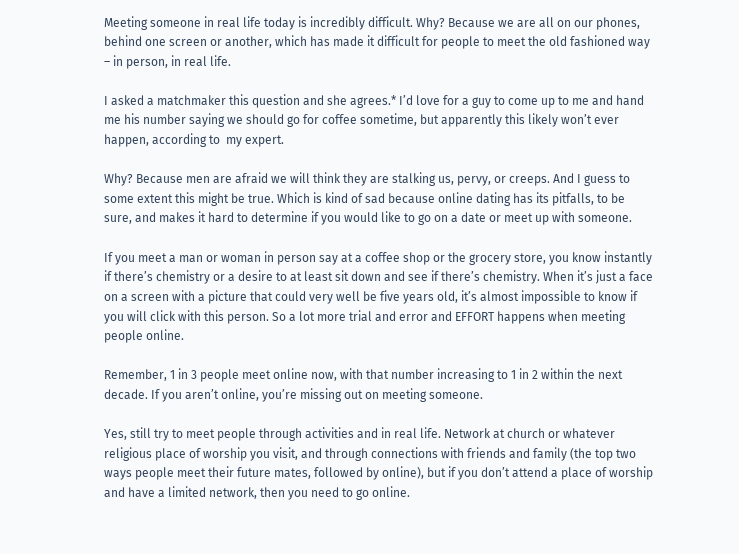Meeting someone in real life today is incredibly difficult. Why? Because we are all on our phones, behind one screen or another, which has made it difficult for people to meet the old fashioned way – in person, in real life.

I asked a matchmaker this question and she agrees.* I’d love for a guy to come up to me and hand me his number saying we should go for coffee sometime, but apparently this likely won’t ever happen, according to  my expert.

Why? Because men are afraid we will think they are stalking us, pervy, or creeps. And I guess to some extent this might be true. Which is kind of sad because online dating has its pitfalls, to be sure, and makes it hard to determine if you would like to go on a date or meet up with someone.

If you meet a man or woman in person say at a coffee shop or the grocery store, you know instantly if there’s chemistry or a desire to at least sit down and see if there’s chemistry. When it’s just a face on a screen with a picture that could very well be five years old, it’s almost impossible to know if you will click with this person. So a lot more trial and error and EFFORT happens when meeting people online.

Remember, 1 in 3 people meet online now, with that number increasing to 1 in 2 within the next decade. If you aren’t online, you’re missing out on meeting someone.

Yes, still try to meet people through activities and in real life. Network at church or whatever religious place of worship you visit, and through connections with friends and family (the top two ways people meet their future mates, followed by online), but if you don’t attend a place of worship and have a limited network, then you need to go online.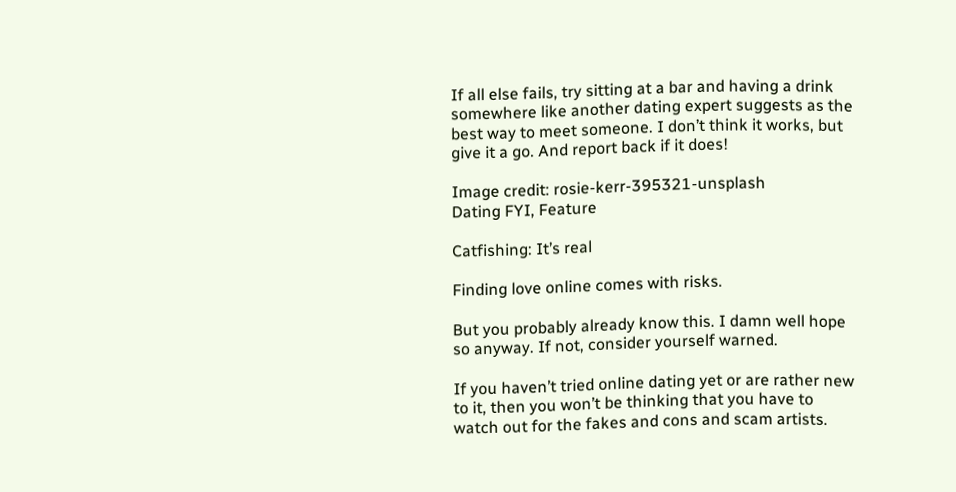If all else fails, try sitting at a bar and having a drink somewhere like another dating expert suggests as the best way to meet someone. I don’t think it works, but give it a go. And report back if it does!

Image credit: rosie-kerr-395321-unsplash
Dating FYI, Feature

Catfishing: It’s real

Finding love online comes with risks.

But you probably already know this. I damn well hope so anyway. If not, consider yourself warned.

If you haven’t tried online dating yet or are rather new to it, then you won’t be thinking that you have to watch out for the fakes and cons and scam artists.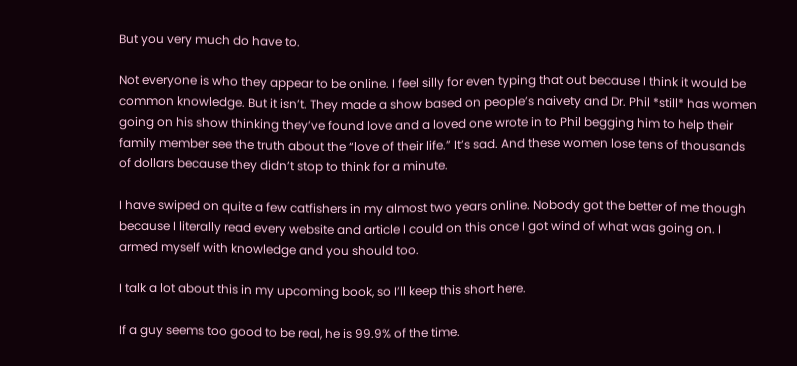But you very much do have to.

Not everyone is who they appear to be online. I feel silly for even typing that out because I think it would be common knowledge. But it isn’t. They made a show based on people’s naivety and Dr. Phil *still* has women going on his show thinking they’ve found love and a loved one wrote in to Phil begging him to help their family member see the truth about the “love of their life.” It’s sad. And these women lose tens of thousands of dollars because they didn’t stop to think for a minute.

I have swiped on quite a few catfishers in my almost two years online. Nobody got the better of me though because I literally read every website and article I could on this once I got wind of what was going on. I armed myself with knowledge and you should too.

I talk a lot about this in my upcoming book, so I’ll keep this short here.

If a guy seems too good to be real, he is 99.9% of the time.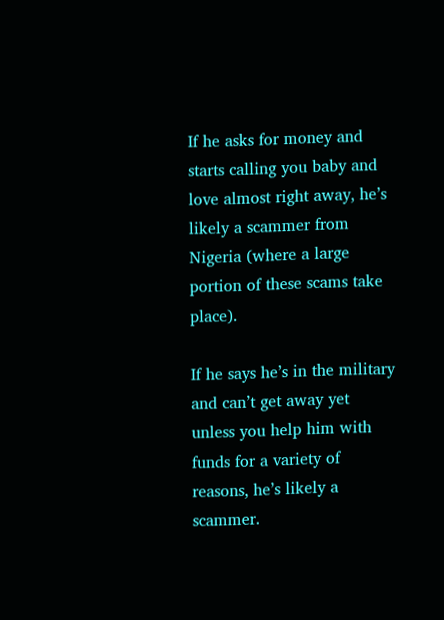If he asks for money and starts calling you baby and love almost right away, he’s likely a scammer from Nigeria (where a large portion of these scams take place).

If he says he’s in the military and can’t get away yet unless you help him with funds for a variety of reasons, he’s likely a scammer.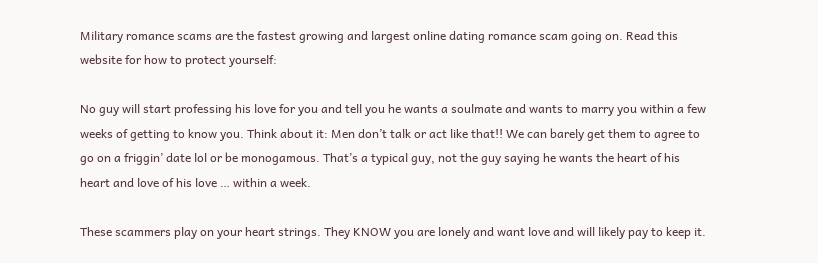Military romance scams are the fastest growing and largest online dating romance scam going on. Read this website for how to protect yourself:

No guy will start professing his love for you and tell you he wants a soulmate and wants to marry you within a few weeks of getting to know you. Think about it: Men don’t talk or act like that!! We can barely get them to agree to go on a friggin’ date lol or be monogamous. That’s a typical guy, not the guy saying he wants the heart of his heart and love of his love … within a week.

These scammers play on your heart strings. They KNOW you are lonely and want love and will likely pay to keep it.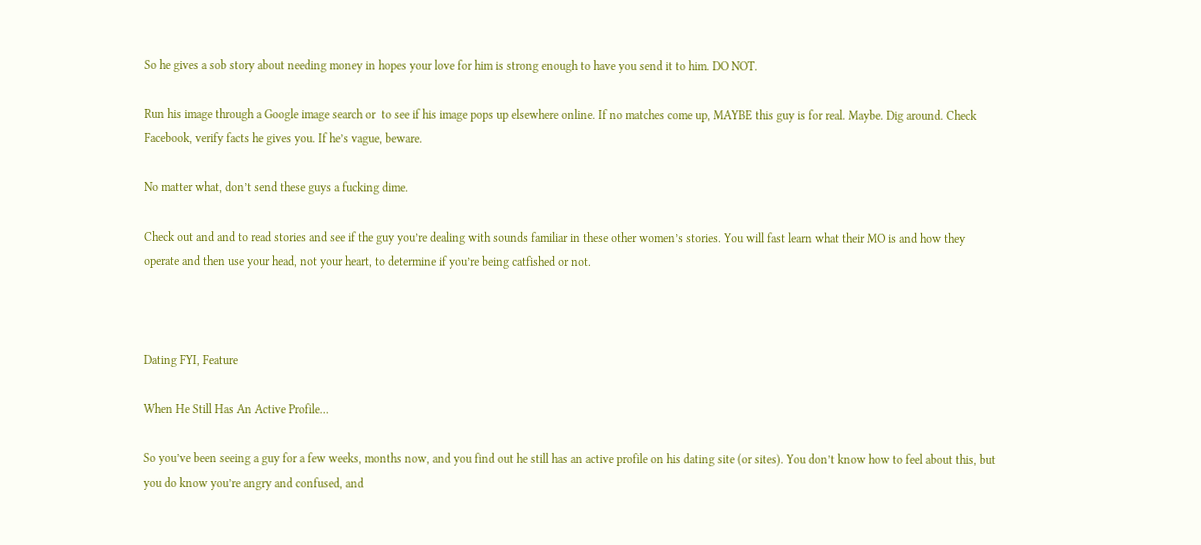So he gives a sob story about needing money in hopes your love for him is strong enough to have you send it to him. DO NOT.

Run his image through a Google image search or  to see if his image pops up elsewhere online. If no matches come up, MAYBE this guy is for real. Maybe. Dig around. Check Facebook, verify facts he gives you. If he’s vague, beware.

No matter what, don’t send these guys a fucking dime.

Check out and and to read stories and see if the guy you’re dealing with sounds familiar in these other women’s stories. You will fast learn what their MO is and how they operate and then use your head, not your heart, to determine if you’re being catfished or not.



Dating FYI, Feature

When He Still Has An Active Profile…

So you’ve been seeing a guy for a few weeks, months now, and you find out he still has an active profile on his dating site (or sites). You don’t know how to feel about this, but you do know you’re angry and confused, and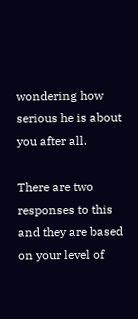wondering how serious he is about you after all.

There are two responses to this and they are based on your level of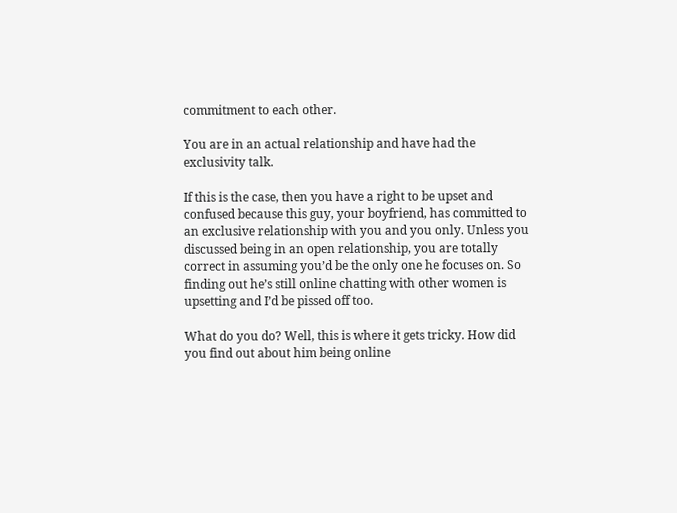commitment to each other.

You are in an actual relationship and have had the exclusivity talk.

If this is the case, then you have a right to be upset and confused because this guy, your boyfriend, has committed to an exclusive relationship with you and you only. Unless you discussed being in an open relationship, you are totally correct in assuming you’d be the only one he focuses on. So finding out he’s still online chatting with other women is upsetting and I’d be pissed off too.

What do you do? Well, this is where it gets tricky. How did you find out about him being online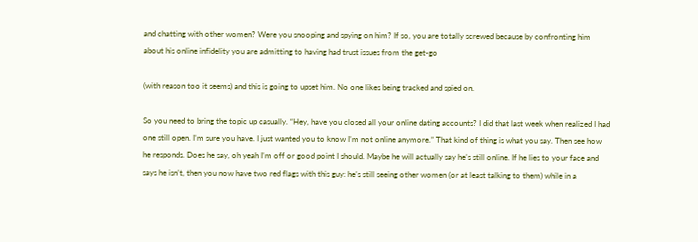and chatting with other women? Were you snooping and spying on him? If so, you are totally screwed because by confronting him about his online infidelity you are admitting to having had trust issues from the get-go

(with reason too it seems) and this is going to upset him. No one likes being tracked and spied on.

So you need to bring the topic up casually. “Hey, have you closed all your online dating accounts? I did that last week when realized I had one still open. I’m sure you have. I just wanted you to know I’m not online anymore.” That kind of thing is what you say. Then see how he responds. Does he say, oh yeah I’m off or good point I should. Maybe he will actually say he’s still online. If he lies to your face and says he isn’t, then you now have two red flags with this guy: he’s still seeing other women (or at least talking to them) while in a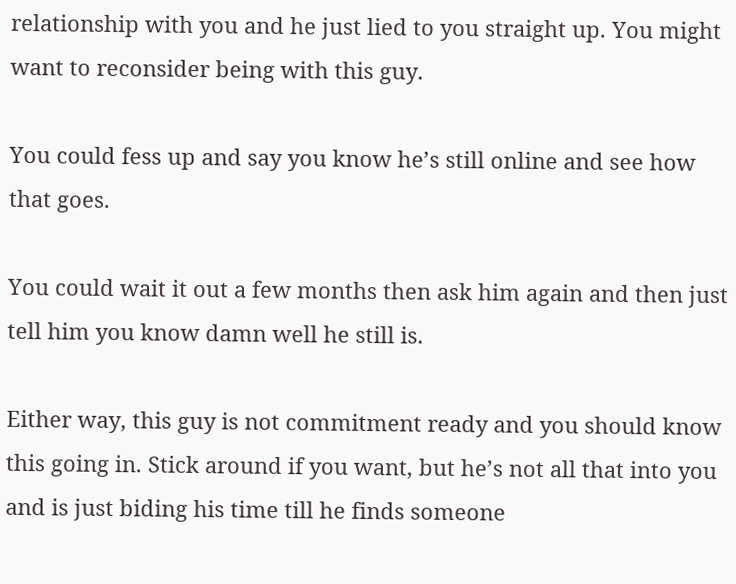relationship with you and he just lied to you straight up. You might want to reconsider being with this guy.

You could fess up and say you know he’s still online and see how that goes.

You could wait it out a few months then ask him again and then just tell him you know damn well he still is.

Either way, this guy is not commitment ready and you should know this going in. Stick around if you want, but he’s not all that into you and is just biding his time till he finds someone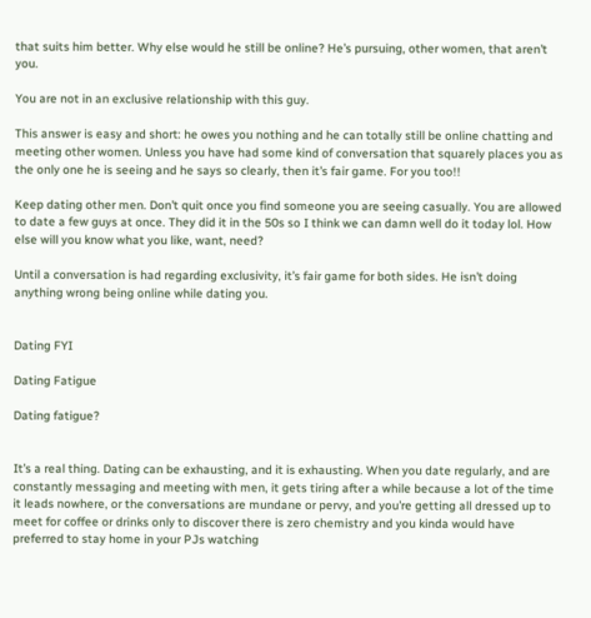that suits him better. Why else would he still be online? He’s pursuing, other women, that aren’t you.

You are not in an exclusive relationship with this guy.

This answer is easy and short: he owes you nothing and he can totally still be online chatting and meeting other women. Unless you have had some kind of conversation that squarely places you as the only one he is seeing and he says so clearly, then it’s fair game. For you too!!

Keep dating other men. Don’t quit once you find someone you are seeing casually. You are allowed to date a few guys at once. They did it in the 50s so I think we can damn well do it today lol. How else will you know what you like, want, need?

Until a conversation is had regarding exclusivity, it’s fair game for both sides. He isn’t doing anything wrong being online while dating you.


Dating FYI

Dating Fatigue

Dating fatigue?


It’s a real thing. Dating can be exhausting, and it is exhausting. When you date regularly, and are constantly messaging and meeting with men, it gets tiring after a while because a lot of the time it leads nowhere, or the conversations are mundane or pervy, and you’re getting all dressed up to meet for coffee or drinks only to discover there is zero chemistry and you kinda would have preferred to stay home in your PJs watching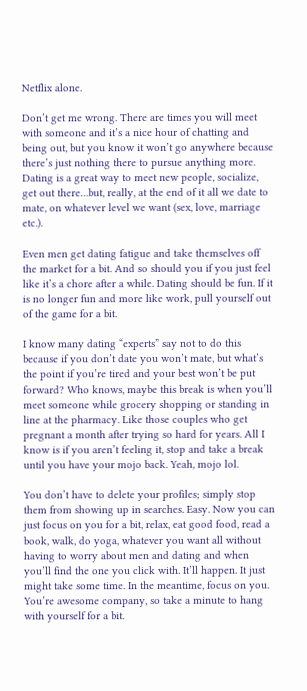Netflix alone.

Don’t get me wrong. There are times you will meet with someone and it’s a nice hour of chatting and being out, but you know it won’t go anywhere because there’s just nothing there to pursue anything more. Dating is a great way to meet new people, socialize, get out there…but, really, at the end of it all we date to mate, on whatever level we want (sex, love, marriage etc.).

Even men get dating fatigue and take themselves off the market for a bit. And so should you if you just feel like it’s a chore after a while. Dating should be fun. If it is no longer fun and more like work, pull yourself out of the game for a bit.

I know many dating “experts” say not to do this because if you don’t date you won’t mate, but what’s the point if you’re tired and your best won’t be put forward? Who knows, maybe this break is when you’ll meet someone while grocery shopping or standing in line at the pharmacy. Like those couples who get pregnant a month after trying so hard for years. All I know is if you aren’t feeling it, stop and take a break until you have your mojo back. Yeah, mojo lol.

You don’t have to delete your profiles; simply stop them from showing up in searches. Easy. Now you can just focus on you for a bit, relax, eat good food, read a book, walk, do yoga, whatever you want all without having to worry about men and dating and when you’ll find the one you click with. It’ll happen. It just might take some time. In the meantime, focus on you. You’re awesome company, so take a minute to hang with yourself for a bit.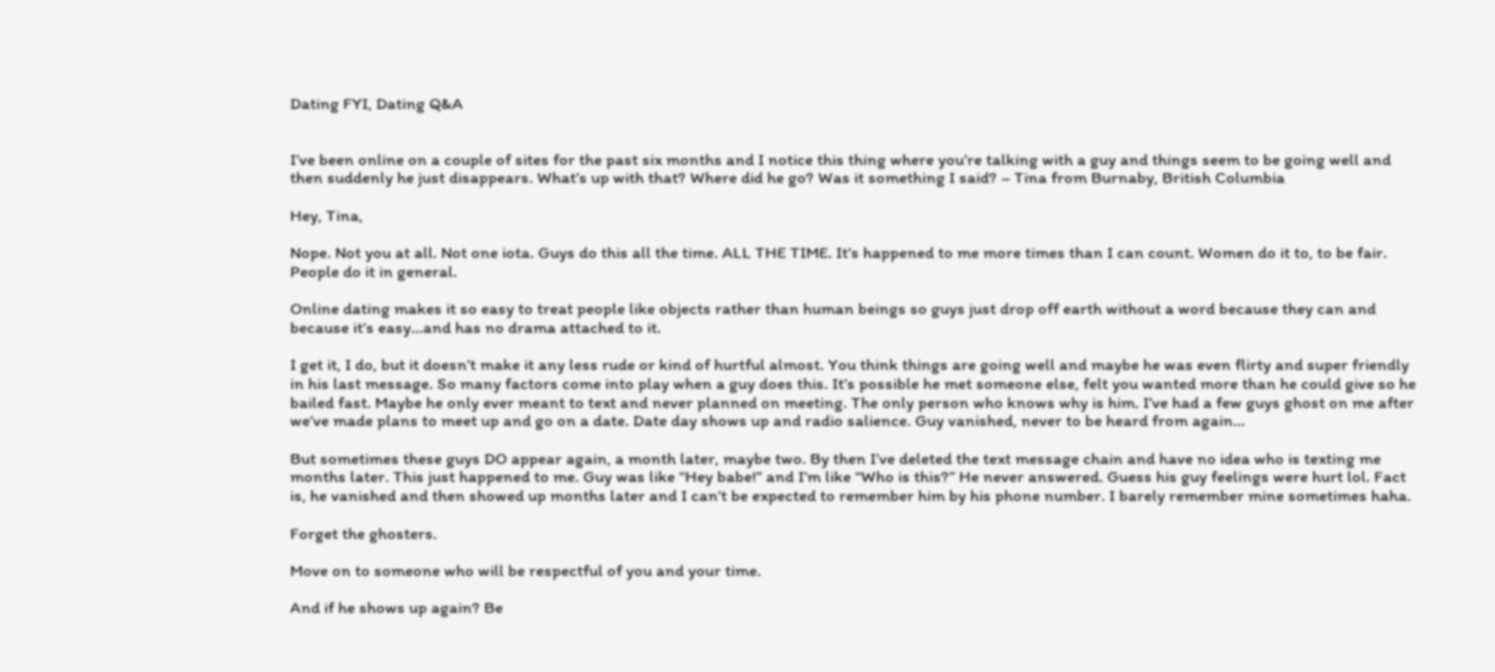Dating FYI, Dating Q&A


I’ve been online on a couple of sites for the past six months and I notice this thing where you’re talking with a guy and things seem to be going well and then suddenly he just disappears. What’s up with that? Where did he go? Was it something I said? – Tina from Burnaby, British Columbia

Hey, Tina,

Nope. Not you at all. Not one iota. Guys do this all the time. ALL THE TIME. It’s happened to me more times than I can count. Women do it to, to be fair. People do it in general.

Online dating makes it so easy to treat people like objects rather than human beings so guys just drop off earth without a word because they can and because it’s easy…and has no drama attached to it.

I get it, I do, but it doesn’t make it any less rude or kind of hurtful almost. You think things are going well and maybe he was even flirty and super friendly in his last message. So many factors come into play when a guy does this. It’s possible he met someone else, felt you wanted more than he could give so he bailed fast. Maybe he only ever meant to text and never planned on meeting. The only person who knows why is him. I’ve had a few guys ghost on me after we’ve made plans to meet up and go on a date. Date day shows up and radio salience. Guy vanished, never to be heard from again…

But sometimes these guys DO appear again, a month later, maybe two. By then I’ve deleted the text message chain and have no idea who is texting me months later. This just happened to me. Guy was like “Hey babe!” and I’m like “Who is this?” He never answered. Guess his guy feelings were hurt lol. Fact is, he vanished and then showed up months later and I can’t be expected to remember him by his phone number. I barely remember mine sometimes haha.

Forget the ghosters.

Move on to someone who will be respectful of you and your time.

And if he shows up again? Be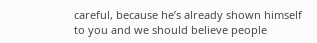careful, because he’s already shown himself to you and we should believe people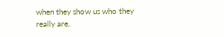when they show us who they really are.